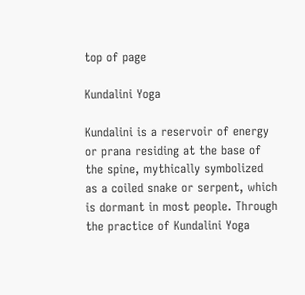top of page

Kundalini Yoga

Kundalini is a reservoir of energy or prana residing at the base of the spine, mythically symbolized as a coiled snake or serpent, which is dormant in most people. Through the practice of Kundalini Yoga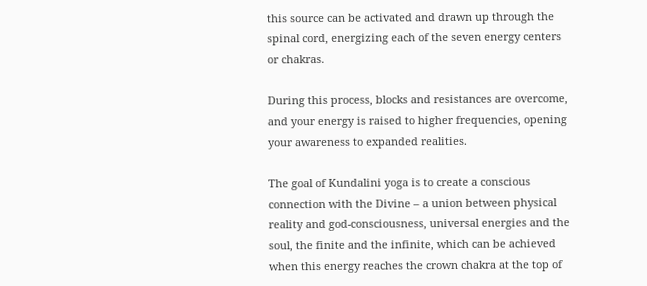this source can be activated and drawn up through the spinal cord, energizing each of the seven energy centers or chakras.

During this process, blocks and resistances are overcome, and your energy is raised to higher frequencies, opening your awareness to expanded realities.

The goal of Kundalini yoga is to create a conscious connection with the Divine – a union between physical reality and god-consciousness, universal energies and the soul, the finite and the infinite, which can be achieved when this energy reaches the crown chakra at the top of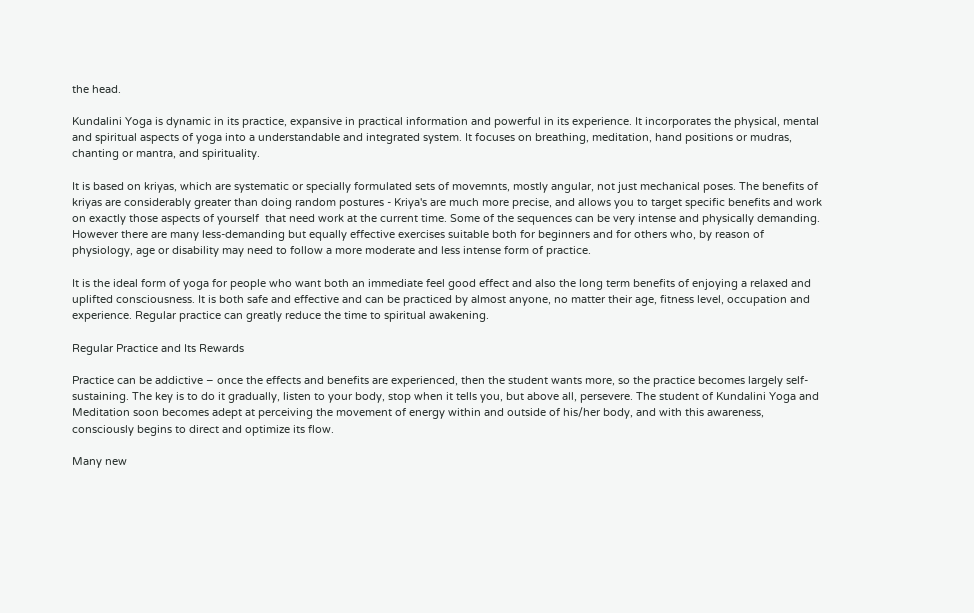the head.

Kundalini Yoga is dynamic in its practice, expansive in practical information and powerful in its experience. It incorporates the physical, mental and spiritual aspects of yoga into a understandable and integrated system. It focuses on breathing, meditation, hand positions or mudras, chanting or mantra, and spirituality.

It is based on kriyas, which are systematic or specially formulated sets of movemnts, mostly angular, not just mechanical poses. The benefits of kriyas are considerably greater than doing random postures - Kriya's are much more precise, and allows you to target specific benefits and work on exactly those aspects of yourself  that need work at the current time. Some of the sequences can be very intense and physically demanding. However there are many less-demanding but equally effective exercises suitable both for beginners and for others who, by reason of physiology, age or disability may need to follow a more moderate and less intense form of practice.

It is the ideal form of yoga for people who want both an immediate feel good effect and also the long term benefits of enjoying a relaxed and uplifted consciousness. It is both safe and effective and can be practiced by almost anyone, no matter their age, fitness level, occupation and experience. Regular practice can greatly reduce the time to spiritual awakening.

Regular Practice and Its Rewards

Practice can be addictive – once the effects and benefits are experienced, then the student wants more, so the practice becomes largely self-sustaining. The key is to do it gradually, listen to your body, stop when it tells you, but above all, persevere. The student of Kundalini Yoga and Meditation soon becomes adept at perceiving the movement of energy within and outside of his/her body, and with this awareness, consciously begins to direct and optimize its flow.

Many new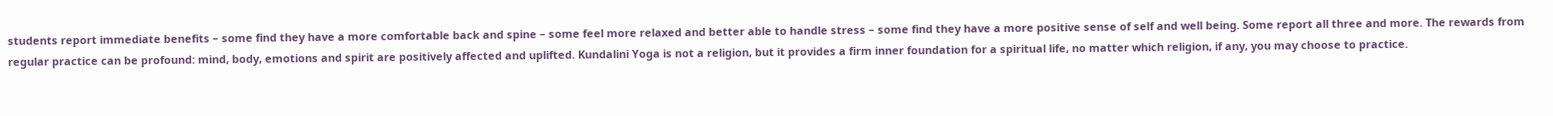students report immediate benefits – some find they have a more comfortable back and spine – some feel more relaxed and better able to handle stress – some find they have a more positive sense of self and well being. Some report all three and more. The rewards from regular practice can be profound: mind, body, emotions and spirit are positively affected and uplifted. Kundalini Yoga is not a religion, but it provides a firm inner foundation for a spiritual life, no matter which religion, if any, you may choose to practice.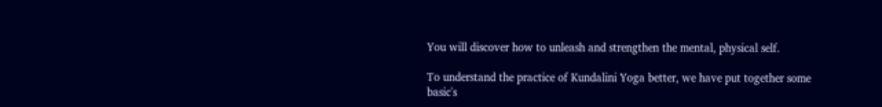You will discover how to unleash and strengthen the mental, physical self.

To understand the practice of Kundalini Yoga better, we have put together some basic's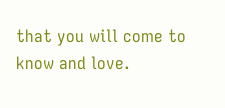that you will come to know and love.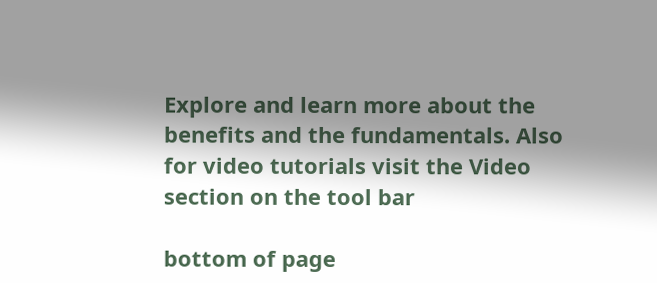Explore and learn more about the benefits and the fundamentals. Also for video tutorials visit the Video section on the tool bar

bottom of page